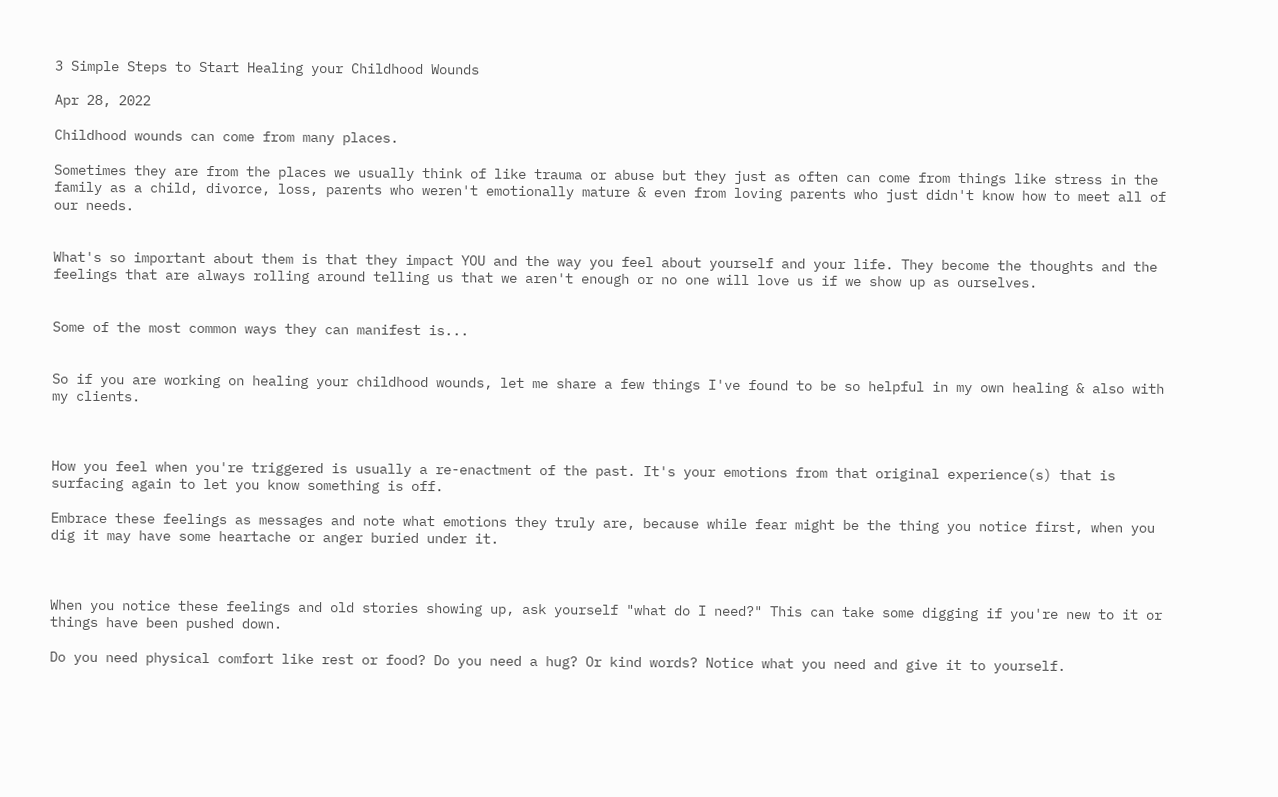3 Simple Steps to Start Healing your Childhood Wounds

Apr 28, 2022

Childhood wounds can come from many places.

Sometimes they are from the places we usually think of like trauma or abuse but they just as often can come from things like stress in the family as a child, divorce, loss, parents who weren't emotionally mature & even from loving parents who just didn't know how to meet all of our needs.


What's so important about them is that they impact YOU and the way you feel about yourself and your life. They become the thoughts and the feelings that are always rolling around telling us that we aren't enough or no one will love us if we show up as ourselves.


Some of the most common ways they can manifest is...


So if you are working on healing your childhood wounds, let me share a few things I've found to be so helpful in my own healing & also with my clients.



How you feel when you're triggered is usually a re-enactment of the past. It's your emotions from that original experience(s) that is surfacing again to let you know something is off.

Embrace these feelings as messages and note what emotions they truly are, because while fear might be the thing you notice first, when you dig it may have some heartache or anger buried under it.



When you notice these feelings and old stories showing up, ask yourself "what do I need?" This can take some digging if you're new to it or things have been pushed down.

Do you need physical comfort like rest or food? Do you need a hug? Or kind words? Notice what you need and give it to yourself.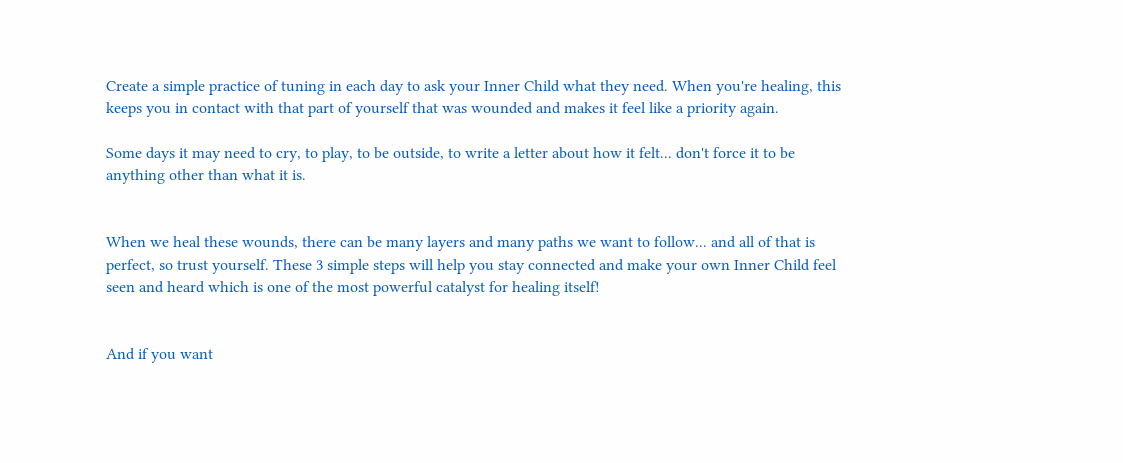Create a simple practice of tuning in each day to ask your Inner Child what they need. When you're healing, this keeps you in contact with that part of yourself that was wounded and makes it feel like a priority again.

Some days it may need to cry, to play, to be outside, to write a letter about how it felt... don't force it to be anything other than what it is.


When we heal these wounds, there can be many layers and many paths we want to follow... and all of that is perfect, so trust yourself. These 3 simple steps will help you stay connected and make your own Inner Child feel seen and heard which is one of the most powerful catalyst for healing itself!


And if you want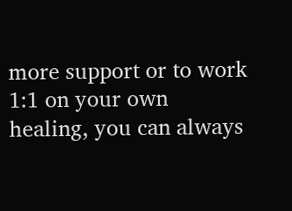more support or to work 1:1 on your own healing, you can always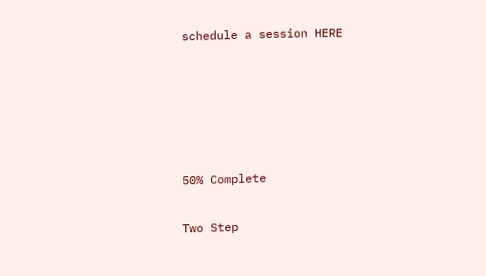schedule a session HERE





50% Complete

Two Step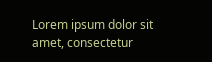Lorem ipsum dolor sit amet, consectetur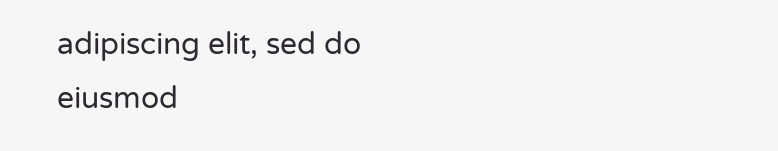adipiscing elit, sed do eiusmod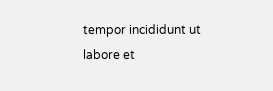tempor incididunt ut labore et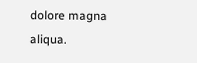dolore magna aliqua.